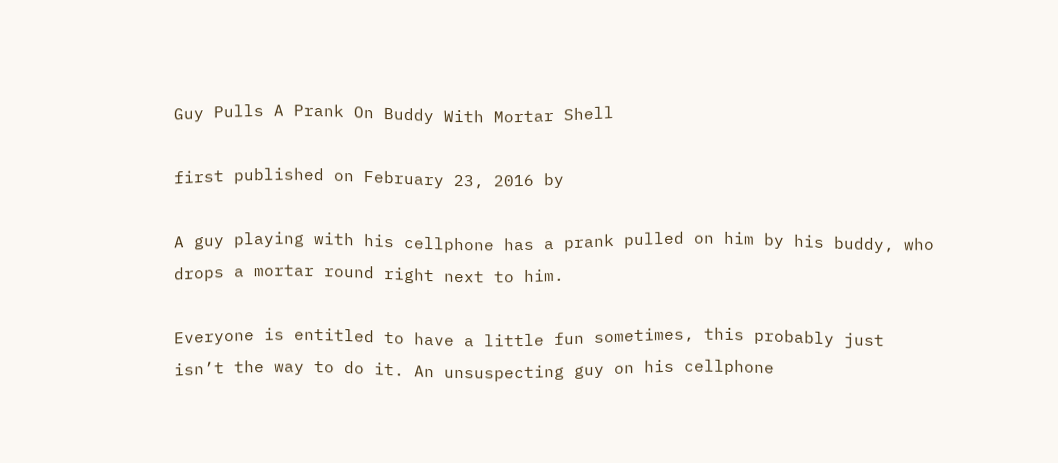Guy Pulls A Prank On Buddy With Mortar Shell

first published on February 23, 2016 by

A guy playing with his cellphone has a prank pulled on him by his buddy, who drops a mortar round right next to him.

Everyone is entitled to have a little fun sometimes, this probably just isn’t the way to do it. An unsuspecting guy on his cellphone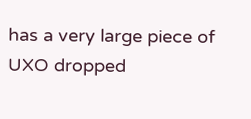has a very large piece of UXO dropped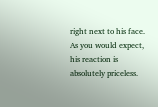right next to his face. As you would expect, his reaction is absolutely priceless.